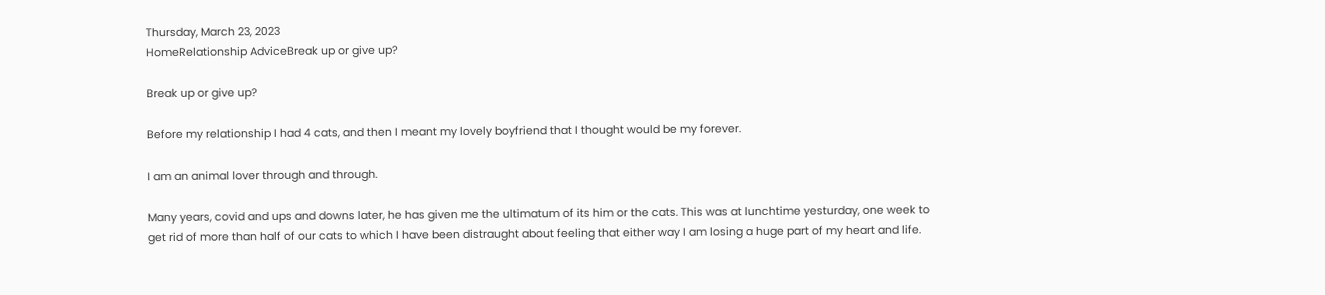Thursday, March 23, 2023
HomeRelationship AdviceBreak up or give up?

Break up or give up?

Before my relationship I had 4 cats, and then I meant my lovely boyfriend that I thought would be my forever.

I am an animal lover through and through.

Many years, covid and ups and downs later, he has given me the ultimatum of its him or the cats. This was at lunchtime yesturday, one week to get rid of more than half of our cats to which I have been distraught about feeling that either way I am losing a huge part of my heart and life.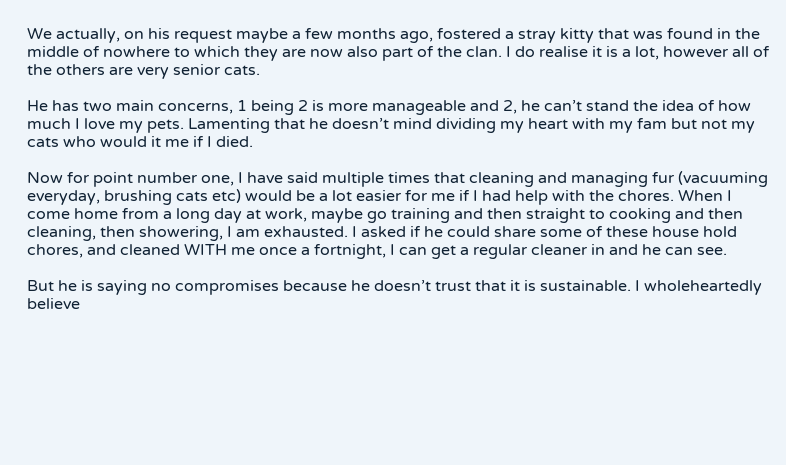We actually, on his request maybe a few months ago, fostered a stray kitty that was found in the middle of nowhere to which they are now also part of the clan. I do realise it is a lot, however all of the others are very senior cats.

He has two main concerns, 1 being 2 is more manageable and 2, he can’t stand the idea of how much I love my pets. Lamenting that he doesn’t mind dividing my heart with my fam but not my cats who would it me if I died.

Now for point number one, I have said multiple times that cleaning and managing fur (vacuuming everyday, brushing cats etc) would be a lot easier for me if I had help with the chores. When I come home from a long day at work, maybe go training and then straight to cooking and then cleaning, then showering, I am exhausted. I asked if he could share some of these house hold chores, and cleaned WITH me once a fortnight, I can get a regular cleaner in and he can see.

But he is saying no compromises because he doesn’t trust that it is sustainable. I wholeheartedly believe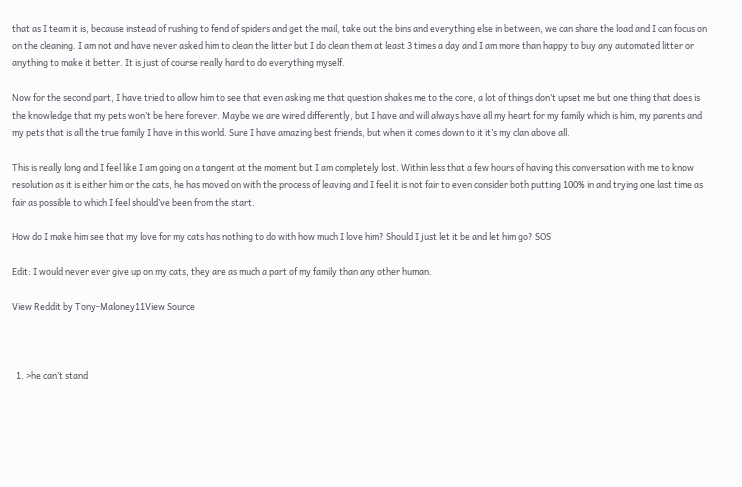that as I team it is, because instead of rushing to fend of spiders and get the mail, take out the bins and everything else in between, we can share the load and I can focus on on the cleaning. I am not and have never asked him to clean the litter but I do clean them at least 3 times a day and I am more than happy to buy any automated litter or anything to make it better. It is just of course really hard to do everything myself.

Now for the second part, I have tried to allow him to see that even asking me that question shakes me to the core, a lot of things don’t upset me but one thing that does is the knowledge that my pets won’t be here forever. Maybe we are wired differently, but I have and will always have all my heart for my family which is him, my parents and my pets that is all the true family I have in this world. Sure I have amazing best friends, but when it comes down to it it’s my clan above all.

This is really long and I feel like I am going on a tangent at the moment but I am completely lost. Within less that a few hours of having this conversation with me to know resolution as it is either him or the cats, he has moved on with the process of leaving and I feel it is not fair to even consider both putting 100% in and trying one last time as fair as possible to which I feel should’ve been from the start.

How do I make him see that my love for my cats has nothing to do with how much I love him? Should I just let it be and let him go? SOS

Edit: I would never ever give up on my cats, they are as much a part of my family than any other human.

View Reddit by Tony-Maloney11View Source



  1. >he can’t stand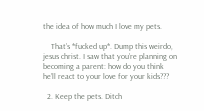the idea of how much I love my pets.

    That’s *fucked up*. Dump this weirdo, jesus christ. I saw that you’re planning on becoming a parent: how do you think he’ll react to your love for your kids???

  2. Keep the pets. Ditch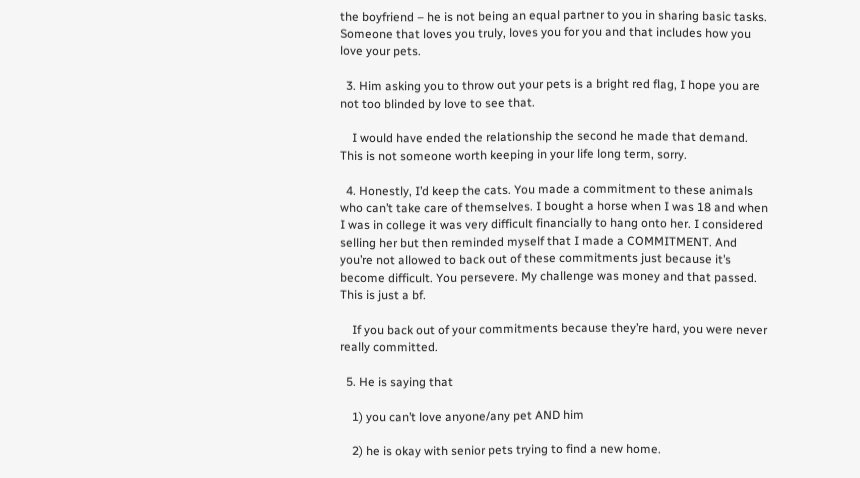the boyfriend – he is not being an equal partner to you in sharing basic tasks. Someone that loves you truly, loves you for you and that includes how you love your pets.

  3. Him asking you to throw out your pets is a bright red flag, I hope you are not too blinded by love to see that.

    I would have ended the relationship the second he made that demand. This is not someone worth keeping in your life long term, sorry.

  4. Honestly, I’d keep the cats. You made a commitment to these animals who can’t take care of themselves. I bought a horse when I was 18 and when I was in college it was very difficult financially to hang onto her. I considered selling her but then reminded myself that I made a COMMITMENT. And you’re not allowed to back out of these commitments just because it’s become difficult. You persevere. My challenge was money and that passed. This is just a bf.

    If you back out of your commitments because they’re hard, you were never really committed.

  5. He is saying that

    1) you can’t love anyone/any pet AND him

    2) he is okay with senior pets trying to find a new home.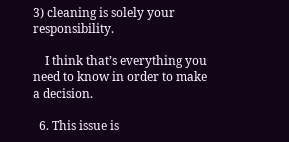3) cleaning is solely your responsibility.

    I think that’s everything you need to know in order to make a decision.

  6. This issue is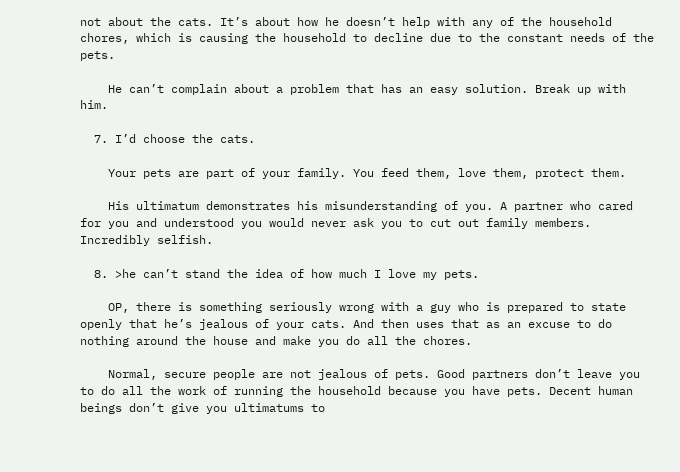not about the cats. It’s about how he doesn’t help with any of the household chores, which is causing the household to decline due to the constant needs of the pets.

    He can’t complain about a problem that has an easy solution. Break up with him.

  7. I’d choose the cats.

    Your pets are part of your family. You feed them, love them, protect them.

    His ultimatum demonstrates his misunderstanding of you. A partner who cared for you and understood you would never ask you to cut out family members. Incredibly selfish.

  8. >he can’t stand the idea of how much I love my pets.

    OP, there is something seriously wrong with a guy who is prepared to state openly that he’s jealous of your cats. And then uses that as an excuse to do nothing around the house and make you do all the chores.

    Normal, secure people are not jealous of pets. Good partners don’t leave you to do all the work of running the household because you have pets. Decent human beings don’t give you ultimatums to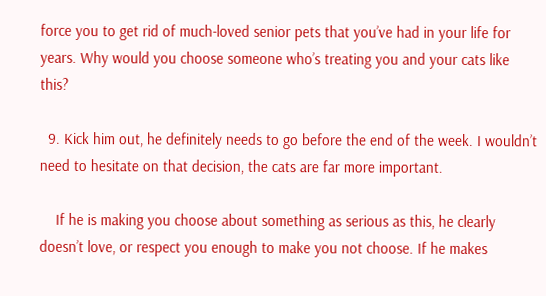force you to get rid of much-loved senior pets that you’ve had in your life for years. Why would you choose someone who’s treating you and your cats like this?

  9. Kick him out, he definitely needs to go before the end of the week. I wouldn’t need to hesitate on that decision, the cats are far more important.

    If he is making you choose about something as serious as this, he clearly doesn’t love, or respect you enough to make you not choose. If he makes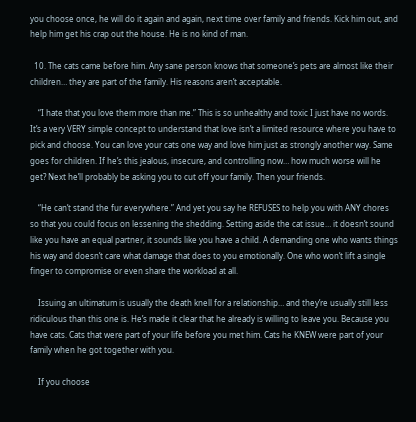you choose once, he will do it again and again, next time over family and friends. Kick him out, and help him get his crap out the house. He is no kind of man.

  10. The cats came before him. Any sane person knows that someone’s pets are almost like their children… they are part of the family. His reasons aren’t acceptable.

    “I hate that you love them more than me.” This is so unhealthy and toxic I just have no words. It’s a very VERY simple concept to understand that love isn’t a limited resource where you have to pick and choose. You can love your cats one way and love him just as strongly another way. Same goes for children. If he’s this jealous, insecure, and controlling now… how much worse will he get? Next he’ll probably be asking you to cut off your family. Then your friends.

    “He can’t stand the fur everywhere.” And yet you say he REFUSES to help you with ANY chores so that you could focus on lessening the shedding. Setting aside the cat issue… it doesn’t sound like you have an equal partner, it sounds like you have a child. A demanding one who wants things his way and doesn’t care what damage that does to you emotionally. One who won’t lift a single finger to compromise or even share the workload at all.

    Issuing an ultimatum is usually the death knell for a relationship… and they’re usually still less ridiculous than this one is. He’s made it clear that he already is willing to leave you. Because you have cats. Cats that were part of your life before you met him. Cats he KNEW were part of your family when he got together with you.

    If you choose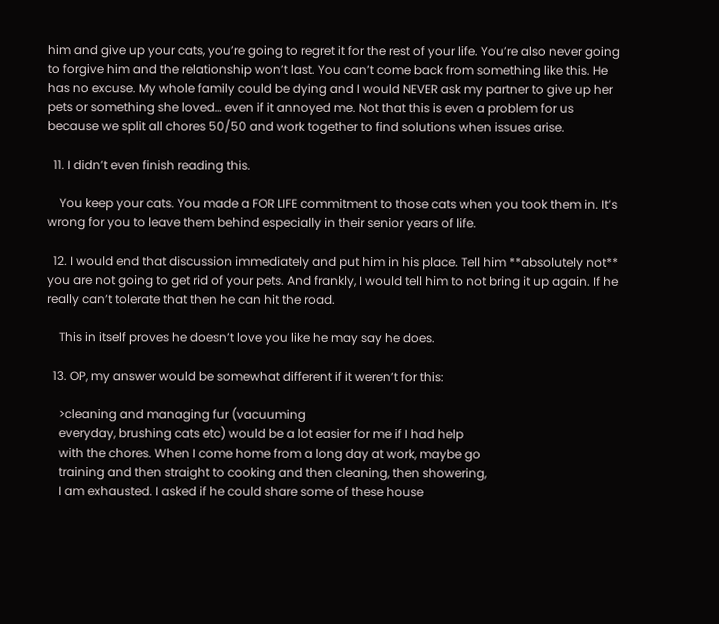him and give up your cats, you’re going to regret it for the rest of your life. You’re also never going to forgive him and the relationship won’t last. You can’t come back from something like this. He has no excuse. My whole family could be dying and I would NEVER ask my partner to give up her pets or something she loved… even if it annoyed me. Not that this is even a problem for us because we split all chores 50/50 and work together to find solutions when issues arise.

  11. I didn’t even finish reading this.

    You keep your cats. You made a FOR LIFE commitment to those cats when you took them in. It’s wrong for you to leave them behind especially in their senior years of life.

  12. I would end that discussion immediately and put him in his place. Tell him **absolutely not** you are not going to get rid of your pets. And frankly, I would tell him to not bring it up again. If he really can’t tolerate that then he can hit the road.

    This in itself proves he doesn’t love you like he may say he does.

  13. OP, my answer would be somewhat different if it weren’t for this:

    >cleaning and managing fur (vacuuming
    everyday, brushing cats etc) would be a lot easier for me if I had help
    with the chores. When I come home from a long day at work, maybe go
    training and then straight to cooking and then cleaning, then showering,
    I am exhausted. I asked if he could share some of these house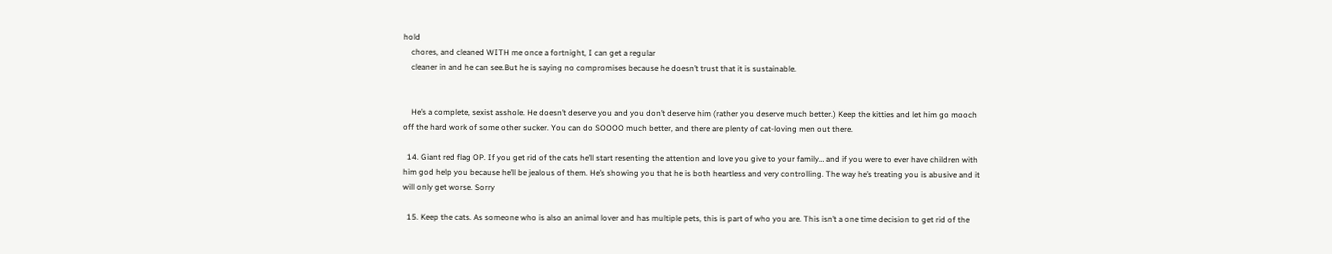hold
    chores, and cleaned WITH me once a fortnight, I can get a regular
    cleaner in and he can see.But he is saying no compromises because he doesn’t trust that it is sustainable.


    He’s a complete, sexist asshole. He doesn’t deserve you and you don’t deserve him (rather you deserve much better.) Keep the kitties and let him go mooch off the hard work of some other sucker. You can do SOOOO much better, and there are plenty of cat-loving men out there.

  14. Giant red flag OP. If you get rid of the cats he’ll start resenting the attention and love you give to your family… and if you were to ever have children with him god help you because he’ll be jealous of them. He’s showing you that he is both heartless and very controlling. The way he’s treating you is abusive and it will only get worse. Sorry

  15. Keep the cats. As someone who is also an animal lover and has multiple pets, this is part of who you are. This isn’t a one time decision to get rid of the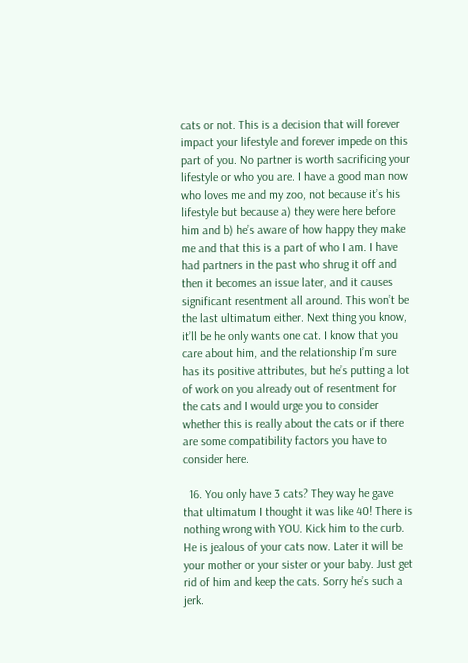cats or not. This is a decision that will forever impact your lifestyle and forever impede on this part of you. No partner is worth sacrificing your lifestyle or who you are. I have a good man now who loves me and my zoo, not because it’s his lifestyle but because a) they were here before him and b) he’s aware of how happy they make me and that this is a part of who I am. I have had partners in the past who shrug it off and then it becomes an issue later, and it causes significant resentment all around. This won’t be the last ultimatum either. Next thing you know, it’ll be he only wants one cat. I know that you care about him, and the relationship I’m sure has its positive attributes, but he’s putting a lot of work on you already out of resentment for the cats and I would urge you to consider whether this is really about the cats or if there are some compatibility factors you have to consider here.

  16. You only have 3 cats? They way he gave that ultimatum I thought it was like 40! There is nothing wrong with YOU. Kick him to the curb. He is jealous of your cats now. Later it will be your mother or your sister or your baby. Just get rid of him and keep the cats. Sorry he’s such a jerk.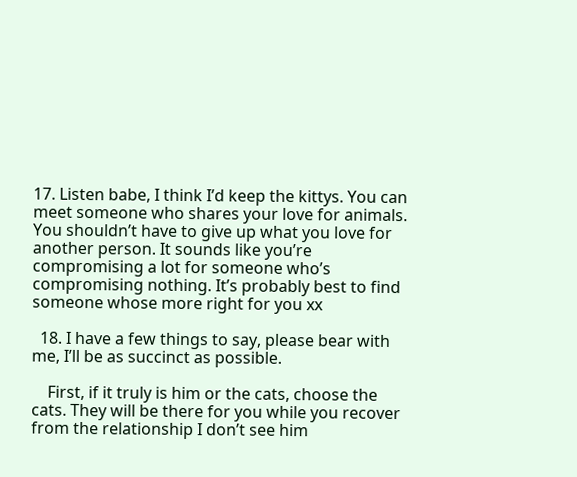17. Listen babe, I think I’d keep the kittys. You can meet someone who shares your love for animals. You shouldn’t have to give up what you love for another person. It sounds like you’re compromising a lot for someone who’s compromising nothing. It’s probably best to find someone whose more right for you xx

  18. I have a few things to say, please bear with me, I’ll be as succinct as possible.

    First, if it truly is him or the cats, choose the cats. They will be there for you while you recover from the relationship I don’t see him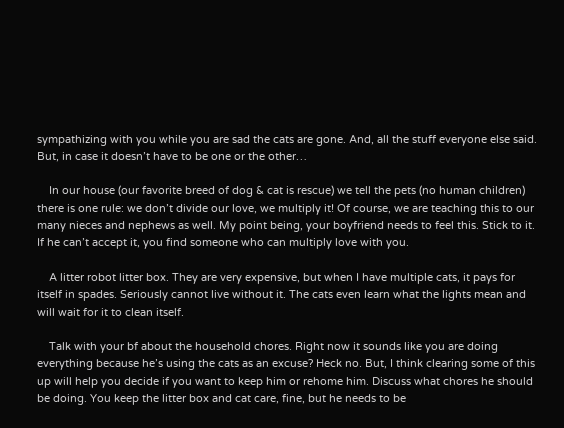sympathizing with you while you are sad the cats are gone. And, all the stuff everyone else said. But, in case it doesn’t have to be one or the other…

    In our house (our favorite breed of dog & cat is rescue) we tell the pets (no human children) there is one rule: we don’t divide our love, we multiply it! Of course, we are teaching this to our many nieces and nephews as well. My point being, your boyfriend needs to feel this. Stick to it. If he can’t accept it, you find someone who can multiply love with you.

    A litter robot litter box. They are very expensive, but when I have multiple cats, it pays for itself in spades. Seriously cannot live without it. The cats even learn what the lights mean and will wait for it to clean itself.

    Talk with your bf about the household chores. Right now it sounds like you are doing everything because he’s using the cats as an excuse? Heck no. But, I think clearing some of this up will help you decide if you want to keep him or rehome him. Discuss what chores he should be doing. You keep the litter box and cat care, fine, but he needs to be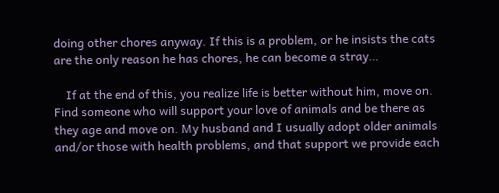doing other chores anyway. If this is a problem, or he insists the cats are the only reason he has chores, he can become a stray…

    If at the end of this, you realize life is better without him, move on. Find someone who will support your love of animals and be there as they age and move on. My husband and I usually adopt older animals and/or those with health problems, and that support we provide each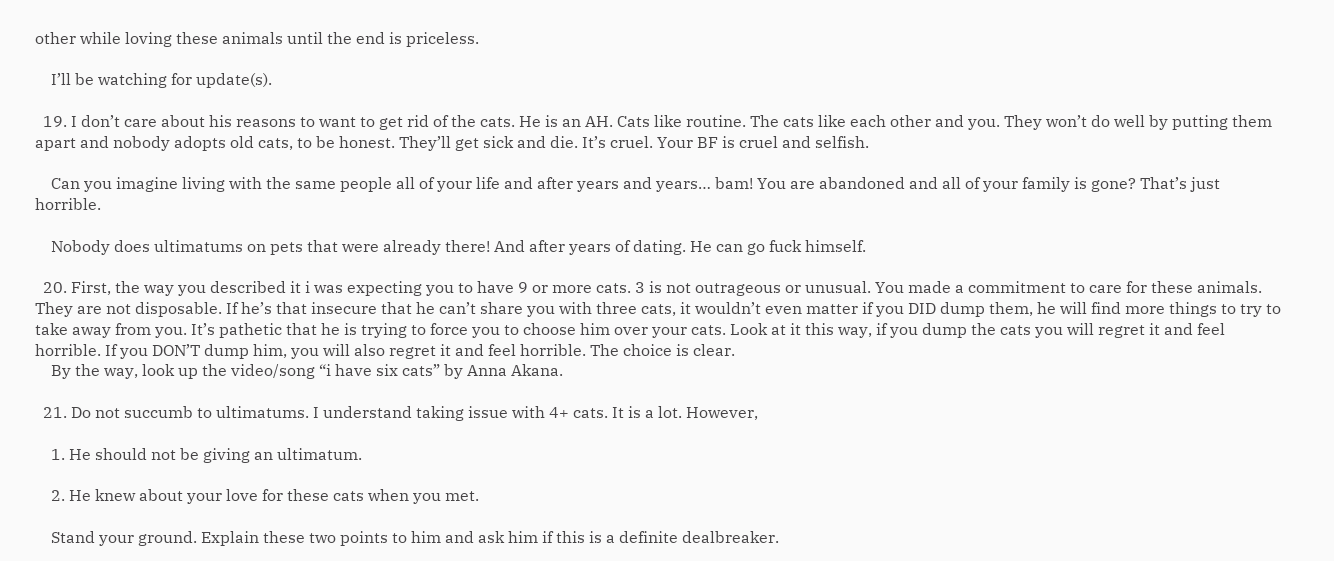other while loving these animals until the end is priceless.

    I’ll be watching for update(s).

  19. I don’t care about his reasons to want to get rid of the cats. He is an AH. Cats like routine. The cats like each other and you. They won’t do well by putting them apart and nobody adopts old cats, to be honest. They’ll get sick and die. It’s cruel. Your BF is cruel and selfish.

    Can you imagine living with the same people all of your life and after years and years… bam! You are abandoned and all of your family is gone? That’s just horrible.

    Nobody does ultimatums on pets that were already there! And after years of dating. He can go fuck himself.

  20. First, the way you described it i was expecting you to have 9 or more cats. 3 is not outrageous or unusual. You made a commitment to care for these animals. They are not disposable. If he’s that insecure that he can’t share you with three cats, it wouldn’t even matter if you DID dump them, he will find more things to try to take away from you. It’s pathetic that he is trying to force you to choose him over your cats. Look at it this way, if you dump the cats you will regret it and feel horrible. If you DON’T dump him, you will also regret it and feel horrible. The choice is clear.
    By the way, look up the video/song “i have six cats” by Anna Akana.

  21. Do not succumb to ultimatums. I understand taking issue with 4+ cats. It is a lot. However,

    1. He should not be giving an ultimatum.

    2. He knew about your love for these cats when you met.

    Stand your ground. Explain these two points to him and ask him if this is a definite dealbreaker.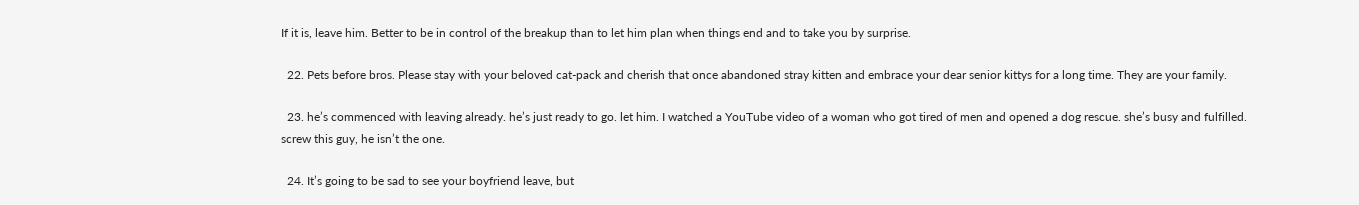If it is, leave him. Better to be in control of the breakup than to let him plan when things end and to take you by surprise.

  22. Pets before bros. Please stay with your beloved cat-pack and cherish that once abandoned stray kitten and embrace your dear senior kittys for a long time. They are your family.

  23. he’s commenced with leaving already. he’s just ready to go. let him. I watched a YouTube video of a woman who got tired of men and opened a dog rescue. she’s busy and fulfilled. screw this guy, he isn’t the one.

  24. It’s going to be sad to see your boyfriend leave, but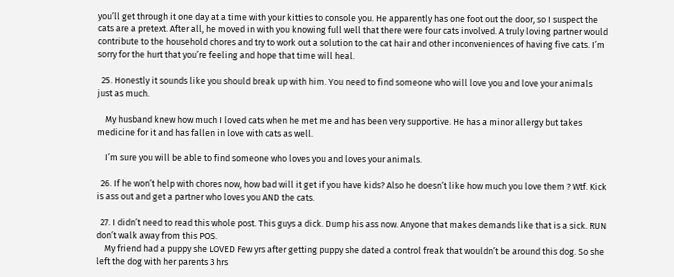you’ll get through it one day at a time with your kitties to console you. He apparently has one foot out the door, so I suspect the cats are a pretext. After all, he moved in with you knowing full well that there were four cats involved. A truly loving partner would contribute to the household chores and try to work out a solution to the cat hair and other inconveniences of having five cats. I’m sorry for the hurt that you’re feeling and hope that time will heal.

  25. Honestly it sounds like you should break up with him. You need to find someone who will love you and love your animals just as much.

    My husband knew how much I loved cats when he met me and has been very supportive. He has a minor allergy but takes medicine for it and has fallen in love with cats as well.

    I’m sure you will be able to find someone who loves you and loves your animals.

  26. If he won’t help with chores now, how bad will it get if you have kids? Also he doesn’t like how much you love them ? Wtf. Kick is ass out and get a partner who loves you AND the cats.

  27. I didn’t need to read this whole post. This guys a dick. Dump his ass now. Anyone that makes demands like that is a sick. RUN don’t walk away from this POS.
    My friend had a puppy she LOVED Few yrs after getting puppy she dated a control freak that wouldn’t be around this dog. So she left the dog with her parents 3 hrs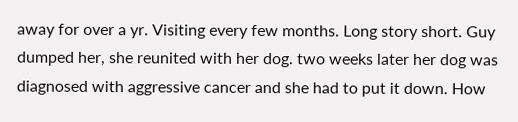away for over a yr. Visiting every few months. Long story short. Guy dumped her, she reunited with her dog. two weeks later her dog was diagnosed with aggressive cancer and she had to put it down. How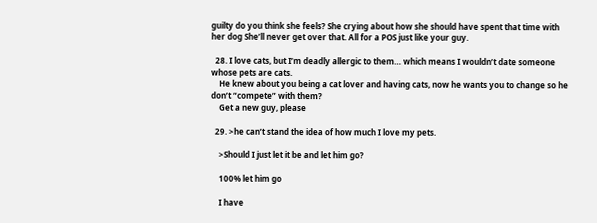guilty do you think she feels? She crying about how she should have spent that time with her dog She’ll never get over that. All for a POS just like your guy.

  28. I love cats, but I’m deadly allergic to them… which means I wouldn’t date someone whose pets are cats.
    He knew about you being a cat lover and having cats, now he wants you to change so he don’t “compete” with them?
    Get a new guy, please

  29. >he can’t stand the idea of how much I love my pets.

    >Should I just let it be and let him go?

    100% let him go

    I have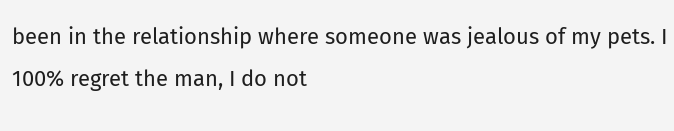been in the relationship where someone was jealous of my pets. I 100% regret the man, I do not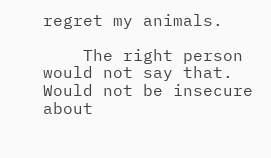regret my animals.

    The right person would not say that. Would not be insecure about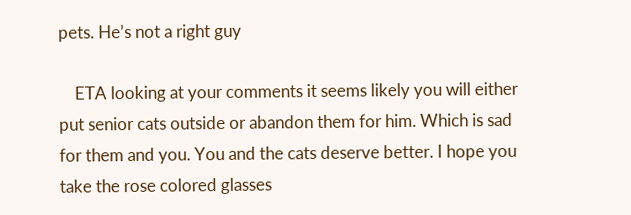pets. He’s not a right guy

    ETA looking at your comments it seems likely you will either put senior cats outside or abandon them for him. Which is sad for them and you. You and the cats deserve better. I hope you take the rose colored glasses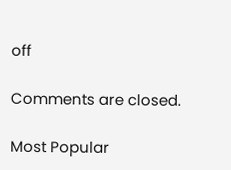off

Comments are closed.

Most Popular